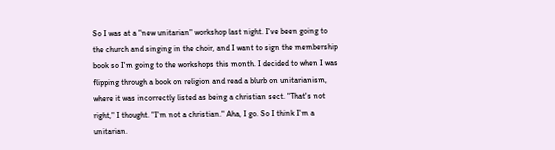So I was at a "new unitarian" workshop last night. I've been going to the church and singing in the choir, and I want to sign the membership book so I'm going to the workshops this month. I decided to when I was flipping through a book on religion and read a blurb on unitarianism, where it was incorrectly listed as being a christian sect. "That's not right," I thought. "I'm not a christian." Aha, I go. So I think I'm a unitarian.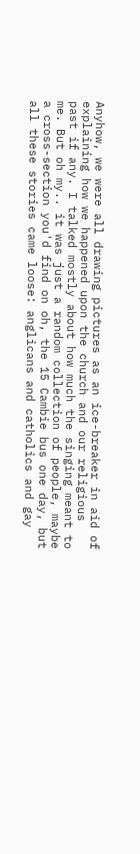Anyhow, we were all drawing pictures as an ice-breaker in aid of explaining how we happened upon the church and our religious past if any. I talked mostly about how much the singing meant to me. But oh my.. it was just a random collection of people, maybe a cross-section you'd find on oh, the 15 Cambie bus one day, but all these stories came loose: anglicans and catholics and gay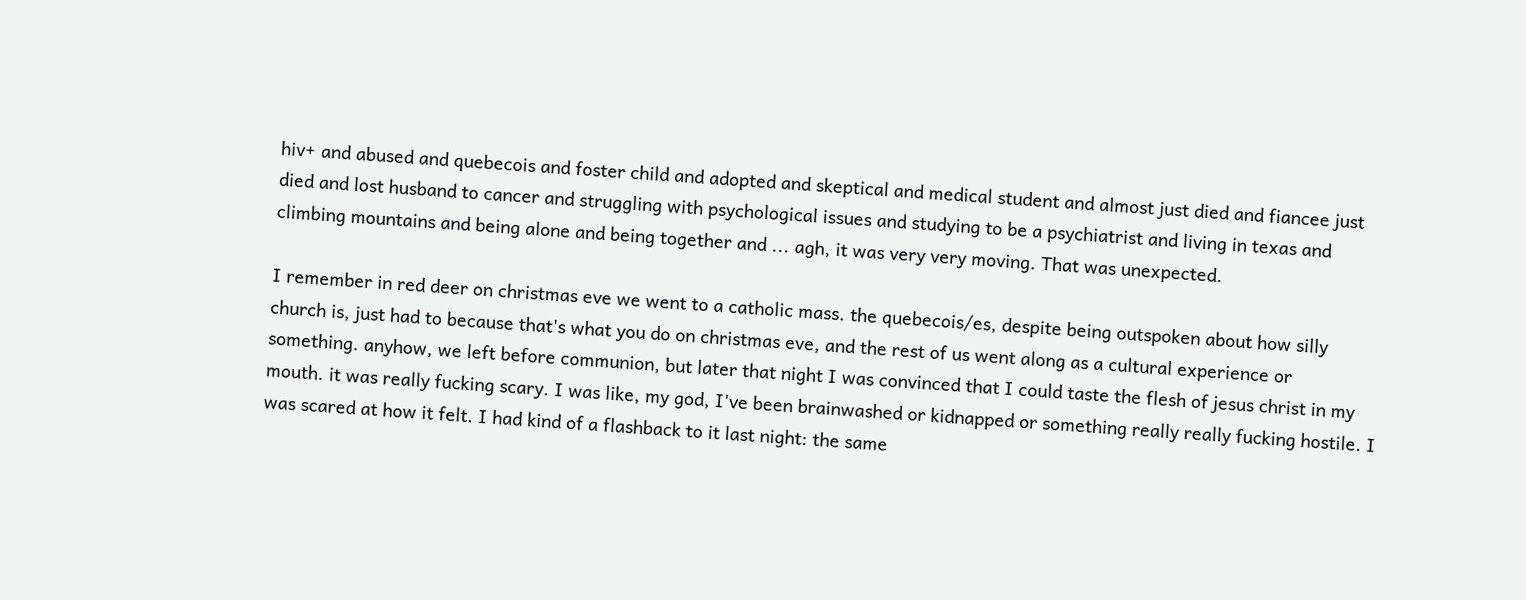hiv+ and abused and quebecois and foster child and adopted and skeptical and medical student and almost just died and fiancee just died and lost husband to cancer and struggling with psychological issues and studying to be a psychiatrist and living in texas and climbing mountains and being alone and being together and ... agh, it was very very moving. That was unexpected.

I remember in red deer on christmas eve we went to a catholic mass. the quebecois/es, despite being outspoken about how silly church is, just had to because that's what you do on christmas eve, and the rest of us went along as a cultural experience or something. anyhow, we left before communion, but later that night I was convinced that I could taste the flesh of jesus christ in my mouth. it was really fucking scary. I was like, my god, I've been brainwashed or kidnapped or something really really fucking hostile. I was scared at how it felt. I had kind of a flashback to it last night: the same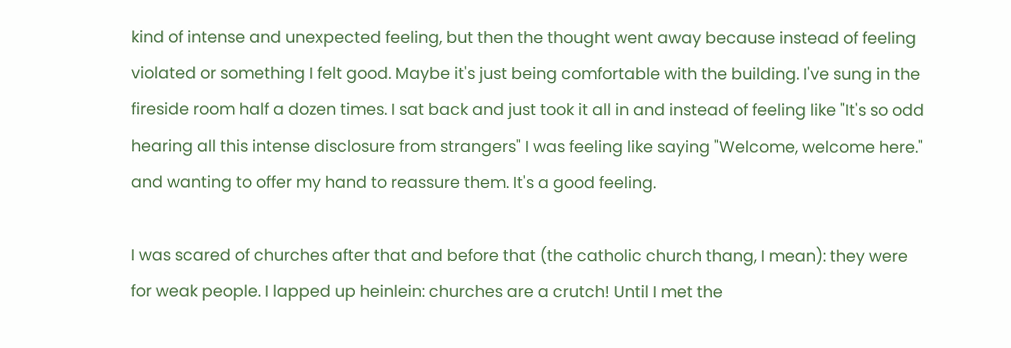kind of intense and unexpected feeling, but then the thought went away because instead of feeling violated or something I felt good. Maybe it's just being comfortable with the building. I've sung in the fireside room half a dozen times. I sat back and just took it all in and instead of feeling like "It's so odd hearing all this intense disclosure from strangers" I was feeling like saying "Welcome, welcome here." and wanting to offer my hand to reassure them. It's a good feeling.

I was scared of churches after that and before that (the catholic church thang, I mean): they were for weak people. I lapped up heinlein: churches are a crutch! Until I met the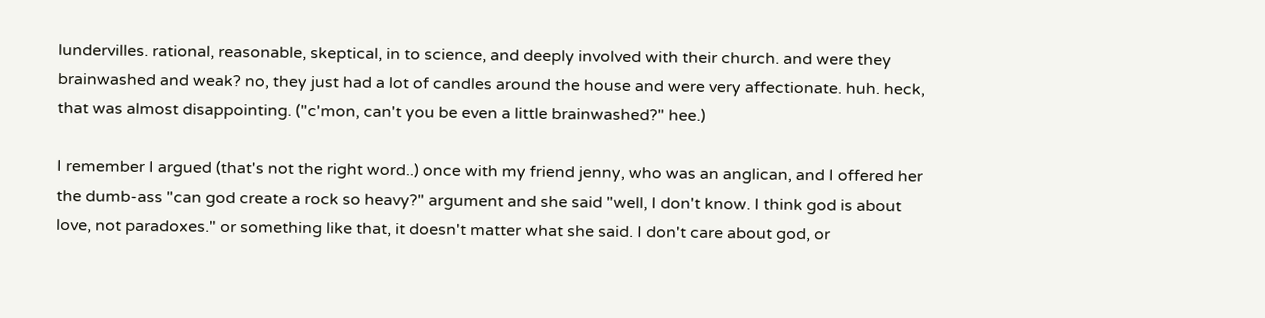lundervilles. rational, reasonable, skeptical, in to science, and deeply involved with their church. and were they brainwashed and weak? no, they just had a lot of candles around the house and were very affectionate. huh. heck, that was almost disappointing. ("c'mon, can't you be even a little brainwashed?" hee.)

I remember I argued (that's not the right word..) once with my friend jenny, who was an anglican, and I offered her the dumb-ass "can god create a rock so heavy?" argument and she said "well, I don't know. I think god is about love, not paradoxes." or something like that, it doesn't matter what she said. I don't care about god, or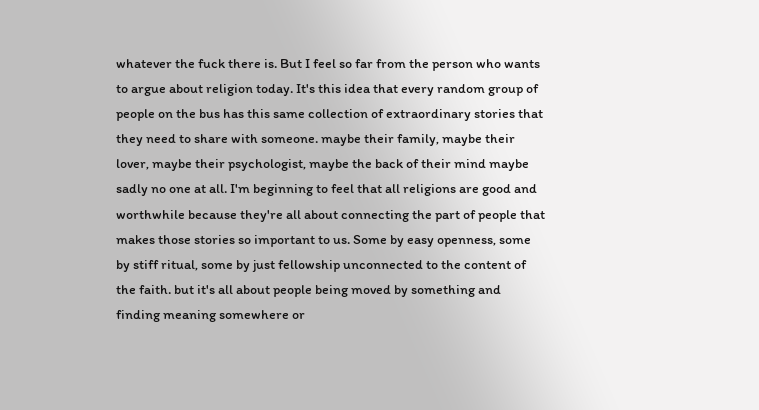whatever the fuck there is. But I feel so far from the person who wants to argue about religion today. It's this idea that every random group of people on the bus has this same collection of extraordinary stories that they need to share with someone. maybe their family, maybe their lover, maybe their psychologist, maybe the back of their mind maybe sadly no one at all. I'm beginning to feel that all religions are good and worthwhile because they're all about connecting the part of people that makes those stories so important to us. Some by easy openness, some by stiff ritual, some by just fellowship unconnected to the content of the faith. but it's all about people being moved by something and finding meaning somewhere or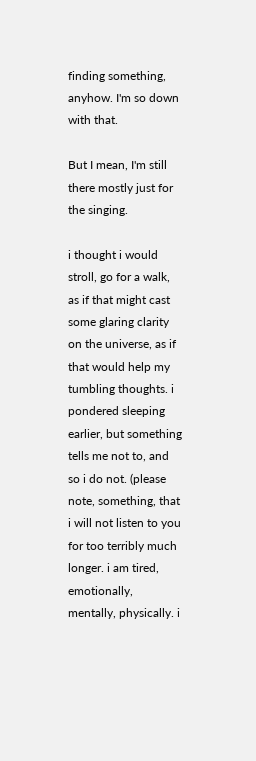finding something, anyhow. I'm so down with that.

But I mean, I'm still there mostly just for the singing.

i thought i would stroll, go for a walk, as if that might cast some glaring clarity on the universe, as if that would help my tumbling thoughts. i pondered sleeping earlier, but something tells me not to, and so i do not. (please note, something, that i will not listen to you for too terribly much longer. i am tired, emotionally, mentally, physically. i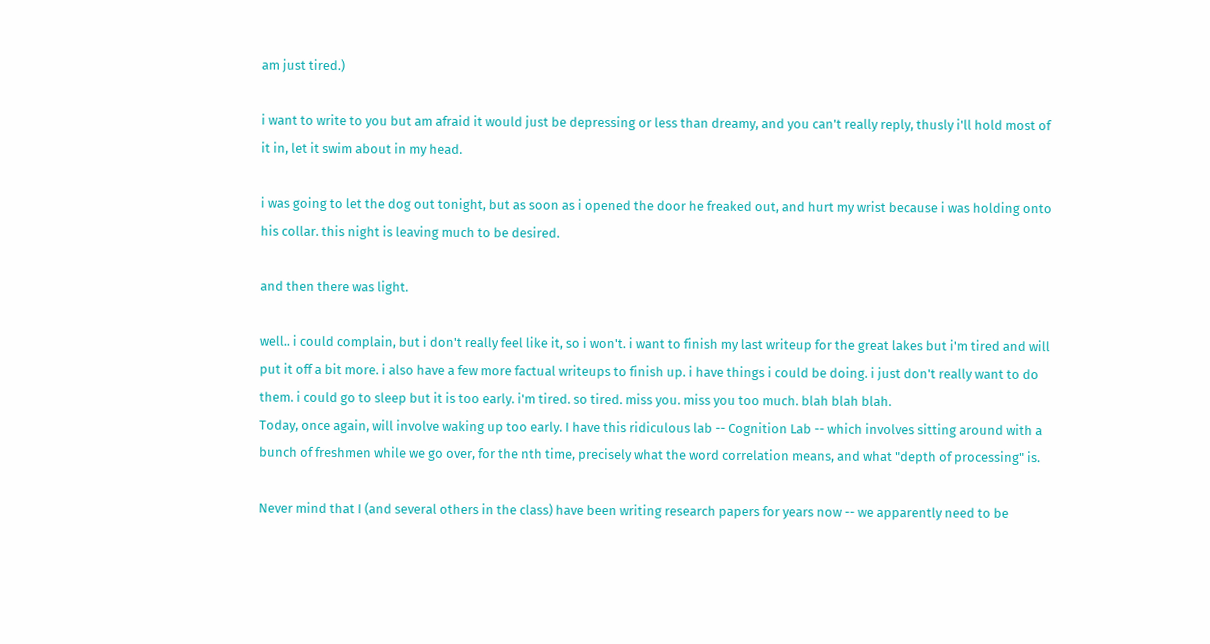am just tired.)

i want to write to you but am afraid it would just be depressing or less than dreamy, and you can't really reply, thusly i'll hold most of it in, let it swim about in my head.

i was going to let the dog out tonight, but as soon as i opened the door he freaked out, and hurt my wrist because i was holding onto his collar. this night is leaving much to be desired.

and then there was light.

well.. i could complain, but i don't really feel like it, so i won't. i want to finish my last writeup for the great lakes but i'm tired and will put it off a bit more. i also have a few more factual writeups to finish up. i have things i could be doing. i just don't really want to do them. i could go to sleep but it is too early. i'm tired. so tired. miss you. miss you too much. blah blah blah.
Today, once again, will involve waking up too early. I have this ridiculous lab -- Cognition Lab -- which involves sitting around with a bunch of freshmen while we go over, for the nth time, precisely what the word correlation means, and what "depth of processing" is.

Never mind that I (and several others in the class) have been writing research papers for years now -- we apparently need to be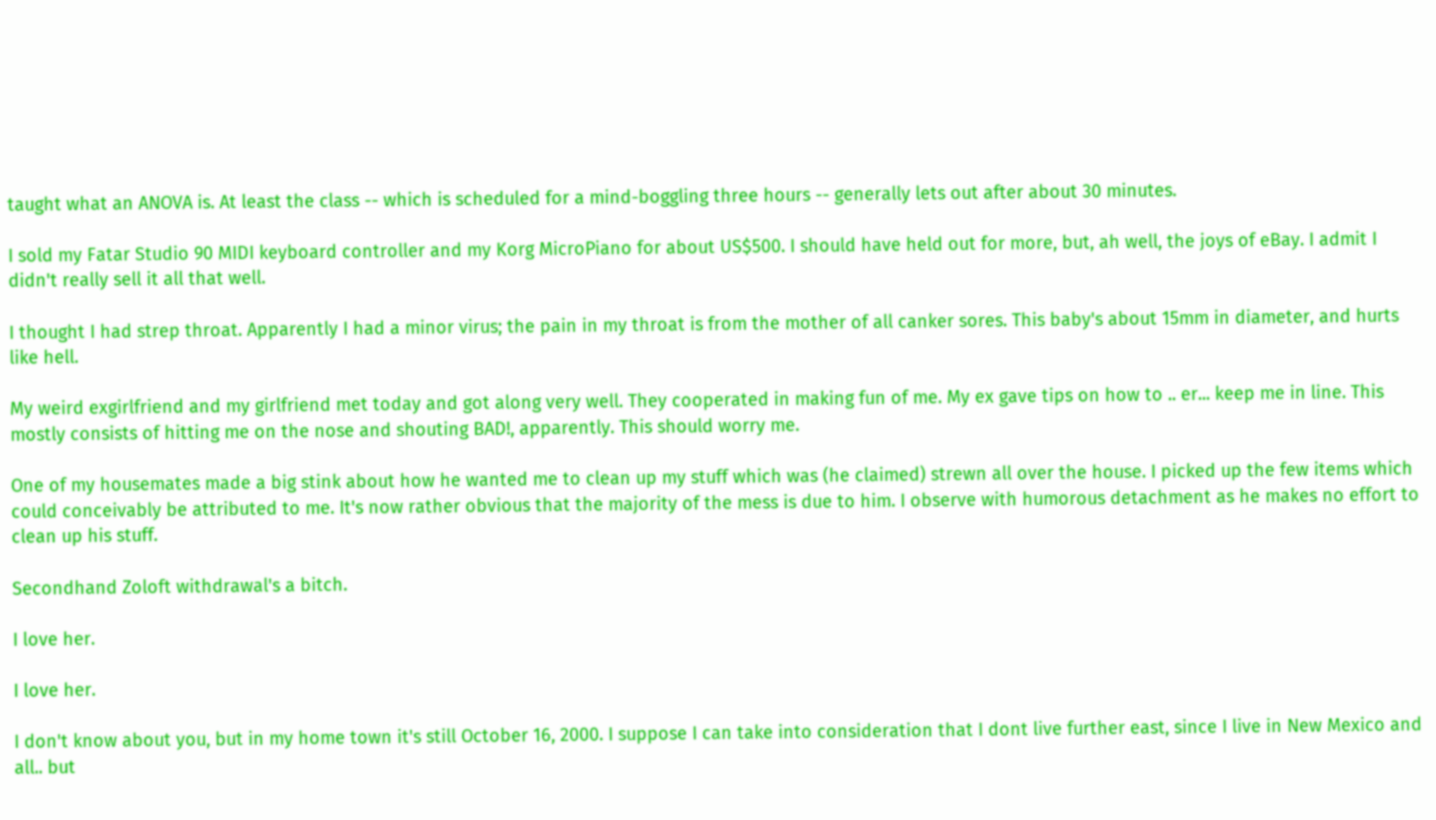taught what an ANOVA is. At least the class -- which is scheduled for a mind-boggling three hours -- generally lets out after about 30 minutes.

I sold my Fatar Studio 90 MIDI keyboard controller and my Korg MicroPiano for about US$500. I should have held out for more, but, ah well, the joys of eBay. I admit I didn't really sell it all that well.

I thought I had strep throat. Apparently I had a minor virus; the pain in my throat is from the mother of all canker sores. This baby's about 15mm in diameter, and hurts like hell.

My weird exgirlfriend and my girlfriend met today and got along very well. They cooperated in making fun of me. My ex gave tips on how to .. er... keep me in line. This mostly consists of hitting me on the nose and shouting BAD!, apparently. This should worry me.

One of my housemates made a big stink about how he wanted me to clean up my stuff which was (he claimed) strewn all over the house. I picked up the few items which could conceivably be attributed to me. It's now rather obvious that the majority of the mess is due to him. I observe with humorous detachment as he makes no effort to clean up his stuff.

Secondhand Zoloft withdrawal's a bitch.

I love her.

I love her.

I don't know about you, but in my home town it's still October 16, 2000. I suppose I can take into consideration that I dont live further east, since I live in New Mexico and all.. but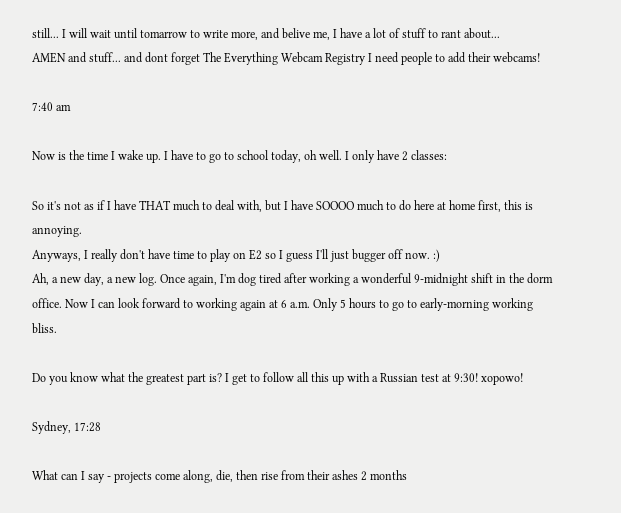still... I will wait until tomarrow to write more, and belive me, I have a lot of stuff to rant about...
AMEN and stuff... and dont forget The Everything Webcam Registry I need people to add their webcams!

7:40 am

Now is the time I wake up. I have to go to school today, oh well. I only have 2 classes:

So it's not as if I have THAT much to deal with, but I have SOOOO much to do here at home first, this is annoying.
Anyways, I really don't have time to play on E2 so I guess I'll just bugger off now. :)
Ah, a new day, a new log. Once again, I'm dog tired after working a wonderful 9-midnight shift in the dorm office. Now I can look forward to working again at 6 a.m. Only 5 hours to go to early-morning working bliss.

Do you know what the greatest part is? I get to follow all this up with a Russian test at 9:30! xopowo!

Sydney, 17:28

What can I say - projects come along, die, then rise from their ashes 2 months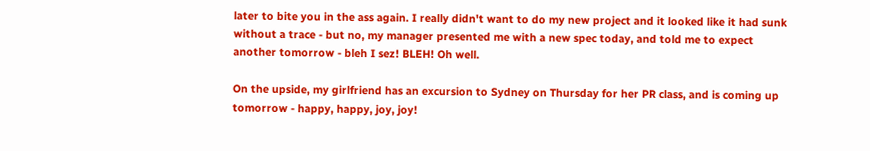later to bite you in the ass again. I really didn't want to do my new project and it looked like it had sunk without a trace - but no, my manager presented me with a new spec today, and told me to expect another tomorrow - bleh I sez! BLEH! Oh well.

On the upside, my girlfriend has an excursion to Sydney on Thursday for her PR class, and is coming up tomorrow - happy, happy, joy, joy!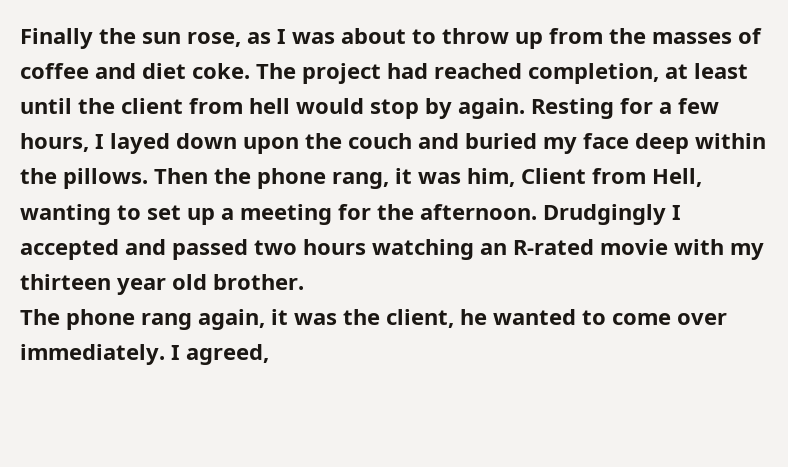Finally the sun rose, as I was about to throw up from the masses of coffee and diet coke. The project had reached completion, at least until the client from hell would stop by again. Resting for a few hours, I layed down upon the couch and buried my face deep within the pillows. Then the phone rang, it was him, Client from Hell, wanting to set up a meeting for the afternoon. Drudgingly I accepted and passed two hours watching an R-rated movie with my thirteen year old brother.
The phone rang again, it was the client, he wanted to come over immediately. I agreed,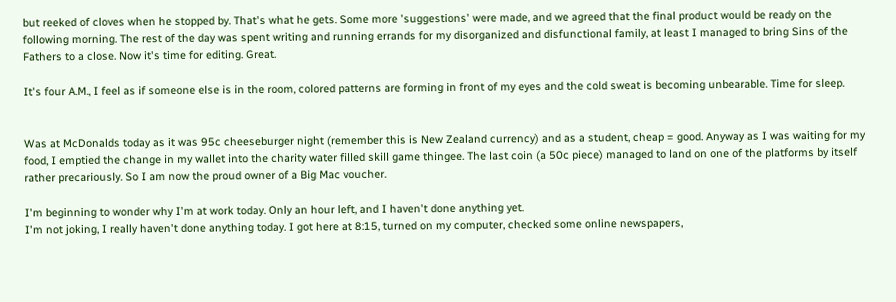but reeked of cloves when he stopped by. That's what he gets. Some more 'suggestions' were made, and we agreed that the final product would be ready on the following morning. The rest of the day was spent writing and running errands for my disorganized and disfunctional family, at least I managed to bring Sins of the Fathers to a close. Now it's time for editing. Great.

It's four A.M., I feel as if someone else is in the room, colored patterns are forming in front of my eyes and the cold sweat is becoming unbearable. Time for sleep.


Was at McDonalds today as it was 95c cheeseburger night (remember this is New Zealand currency) and as a student, cheap = good. Anyway as I was waiting for my food, I emptied the change in my wallet into the charity water filled skill game thingee. The last coin (a 50c piece) managed to land on one of the platforms by itself rather precariously. So I am now the proud owner of a Big Mac voucher.

I'm beginning to wonder why I'm at work today. Only an hour left, and I haven't done anything yet.
I'm not joking, I really haven't done anything today. I got here at 8:15, turned on my computer, checked some online newspapers,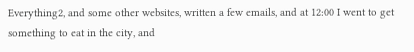Everything2, and some other websites, written a few emails, and at 12:00 I went to get something to eat in the city, and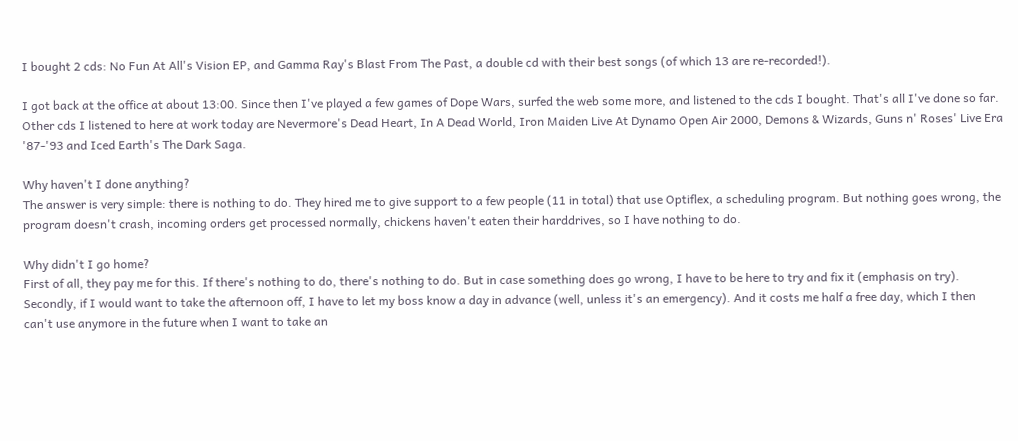I bought 2 cds: No Fun At All's Vision EP, and Gamma Ray's Blast From The Past, a double cd with their best songs (of which 13 are re-recorded!).

I got back at the office at about 13:00. Since then I've played a few games of Dope Wars, surfed the web some more, and listened to the cds I bought. That's all I've done so far. Other cds I listened to here at work today are Nevermore's Dead Heart, In A Dead World, Iron Maiden Live At Dynamo Open Air 2000, Demons & Wizards, Guns n' Roses' Live Era '87-'93 and Iced Earth's The Dark Saga.

Why haven't I done anything?
The answer is very simple: there is nothing to do. They hired me to give support to a few people (11 in total) that use Optiflex, a scheduling program. But nothing goes wrong, the program doesn't crash, incoming orders get processed normally, chickens haven't eaten their harddrives, so I have nothing to do.

Why didn't I go home?
First of all, they pay me for this. If there's nothing to do, there's nothing to do. But in case something does go wrong, I have to be here to try and fix it (emphasis on try).
Secondly, if I would want to take the afternoon off, I have to let my boss know a day in advance (well, unless it's an emergency). And it costs me half a free day, which I then can't use anymore in the future when I want to take an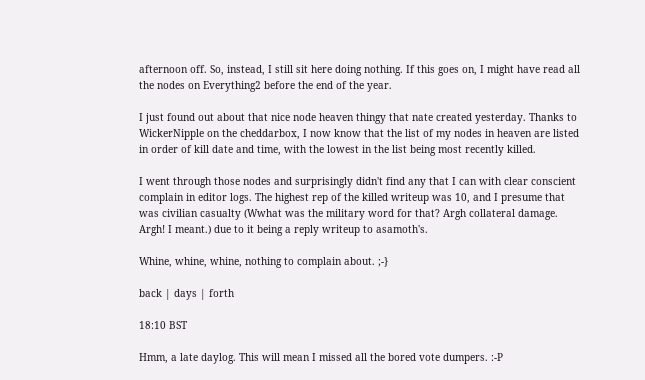afternoon off. So, instead, I still sit here doing nothing. If this goes on, I might have read all the nodes on Everything2 before the end of the year.

I just found out about that nice node heaven thingy that nate created yesterday. Thanks to WickerNipple on the cheddarbox, I now know that the list of my nodes in heaven are listed in order of kill date and time, with the lowest in the list being most recently killed.

I went through those nodes and surprisingly didn't find any that I can with clear conscient complain in editor logs. The highest rep of the killed writeup was 10, and I presume that was civilian casualty (Wwhat was the military word for that? Argh collateral damage. Argh! I meant.) due to it being a reply writeup to asamoth's.

Whine, whine, whine, nothing to complain about. ;-}

back | days | forth

18:10 BST

Hmm, a late daylog. This will mean I missed all the bored vote dumpers. :-P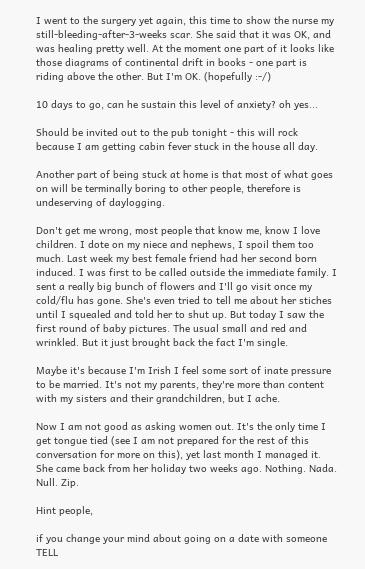I went to the surgery yet again, this time to show the nurse my still-bleeding-after-3-weeks scar. She said that it was OK, and was healing pretty well. At the moment one part of it looks like those diagrams of continental drift in books - one part is riding above the other. But I'm OK. (hopefully :-/)

10 days to go, can he sustain this level of anxiety? oh yes...

Should be invited out to the pub tonight - this will rock because I am getting cabin fever stuck in the house all day.

Another part of being stuck at home is that most of what goes on will be terminally boring to other people, therefore is undeserving of daylogging.

Don't get me wrong, most people that know me, know I love children. I dote on my niece and nephews, I spoil them too much. Last week my best female friend had her second born induced. I was first to be called outside the immediate family. I sent a really big bunch of flowers and I'll go visit once my cold/flu has gone. She's even tried to tell me about her stiches until I squealed and told her to shut up. But today I saw the first round of baby pictures. The usual small and red and wrinkled. But it just brought back the fact I'm single.

Maybe it's because I'm Irish I feel some sort of inate pressure to be married. It's not my parents, they're more than content with my sisters and their grandchildren, but I ache.

Now I am not good as asking women out. It's the only time I get tongue tied (see I am not prepared for the rest of this conversation for more on this), yet last month I managed it. She came back from her holiday two weeks ago. Nothing. Nada. Null. Zip.

Hint people,

if you change your mind about going on a date with someone TELL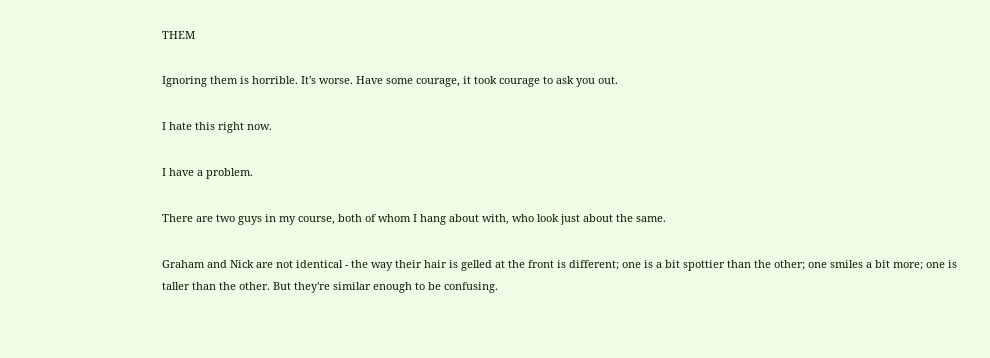THEM

Ignoring them is horrible. It's worse. Have some courage, it took courage to ask you out.

I hate this right now.

I have a problem.

There are two guys in my course, both of whom I hang about with, who look just about the same.

Graham and Nick are not identical - the way their hair is gelled at the front is different; one is a bit spottier than the other; one smiles a bit more; one is taller than the other. But they're similar enough to be confusing.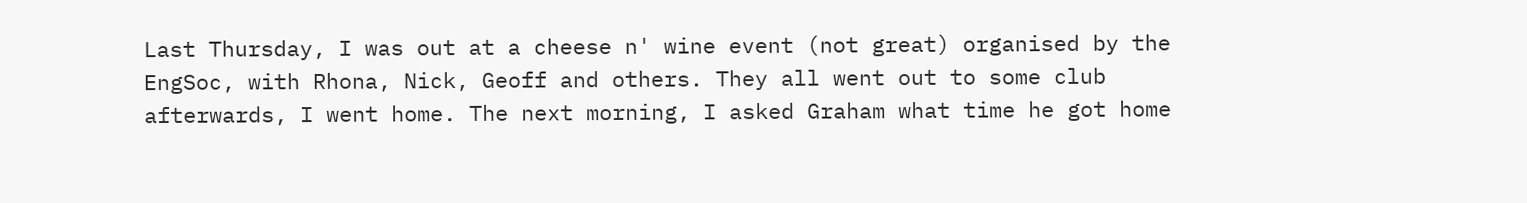Last Thursday, I was out at a cheese n' wine event (not great) organised by the EngSoc, with Rhona, Nick, Geoff and others. They all went out to some club afterwards, I went home. The next morning, I asked Graham what time he got home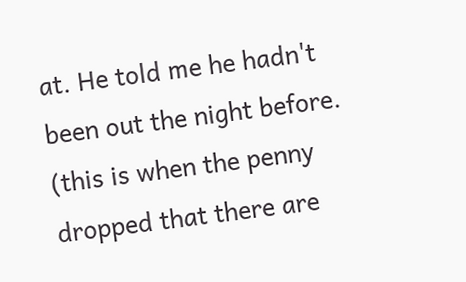at. He told me he hadn't been out the night before. (this is when the penny dropped that there are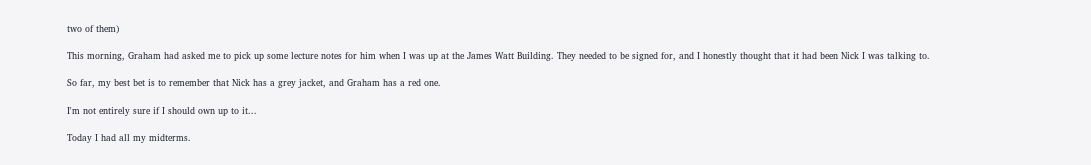two of them)

This morning, Graham had asked me to pick up some lecture notes for him when I was up at the James Watt Building. They needed to be signed for, and I honestly thought that it had been Nick I was talking to.

So far, my best bet is to remember that Nick has a grey jacket, and Graham has a red one.

I'm not entirely sure if I should own up to it...

Today I had all my midterms.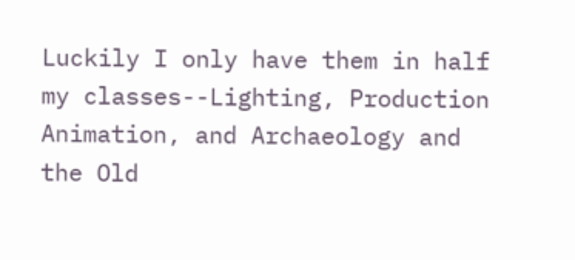Luckily I only have them in half my classes--Lighting, Production Animation, and Archaeology and the Old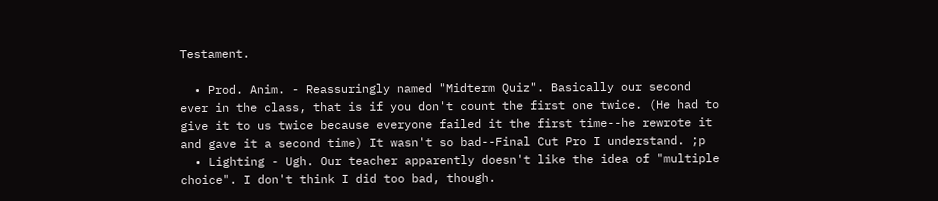Testament.

  • Prod. Anim. - Reassuringly named "Midterm Quiz". Basically our second ever in the class, that is if you don't count the first one twice. (He had to give it to us twice because everyone failed it the first time--he rewrote it and gave it a second time) It wasn't so bad--Final Cut Pro I understand. ;p
  • Lighting - Ugh. Our teacher apparently doesn't like the idea of "multiple choice". I don't think I did too bad, though.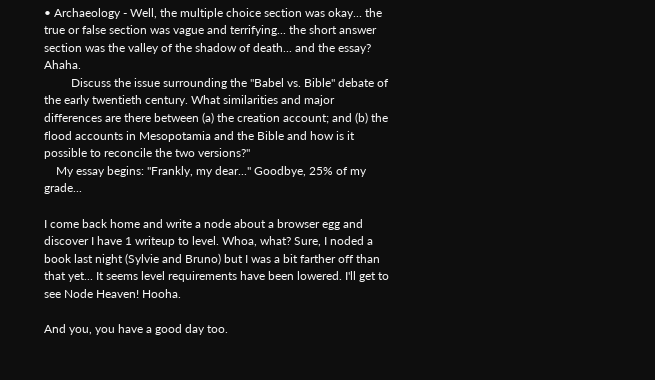• Archaeology - Well, the multiple choice section was okay... the true or false section was vague and terrifying... the short answer section was the valley of the shadow of death... and the essay? Ahaha.
         Discuss the issue surrounding the "Babel vs. Bible" debate of the early twentieth century. What similarities and major differences are there between (a) the creation account; and (b) the flood accounts in Mesopotamia and the Bible and how is it possible to reconcile the two versions?"
    My essay begins: "Frankly, my dear..." Goodbye, 25% of my grade...

I come back home and write a node about a browser egg and discover I have 1 writeup to level. Whoa, what? Sure, I noded a book last night (Sylvie and Bruno) but I was a bit farther off than that yet... It seems level requirements have been lowered. I'll get to see Node Heaven! Hooha.

And you, you have a good day too.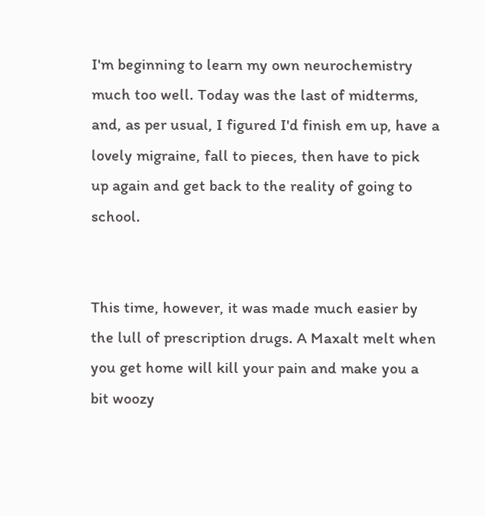I'm beginning to learn my own neurochemistry much too well. Today was the last of midterms, and, as per usual, I figured I'd finish em up, have a lovely migraine, fall to pieces, then have to pick up again and get back to the reality of going to school.


This time, however, it was made much easier by the lull of prescription drugs. A Maxalt melt when you get home will kill your pain and make you a bit woozy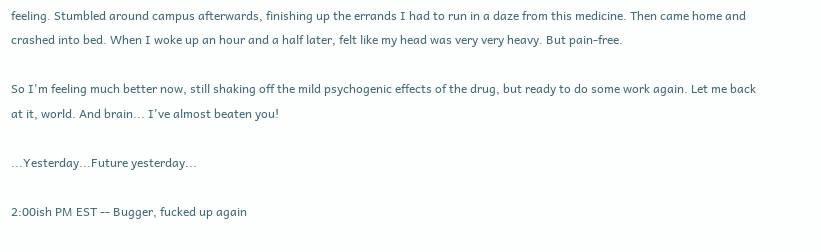feeling. Stumbled around campus afterwards, finishing up the errands I had to run in a daze from this medicine. Then came home and crashed into bed. When I woke up an hour and a half later, felt like my head was very very heavy. But pain-free.

So I'm feeling much better now, still shaking off the mild psychogenic effects of the drug, but ready to do some work again. Let me back at it, world. And brain... I've almost beaten you!

...Yesterday...Future yesterday...

2:00ish PM EST -- Bugger, fucked up again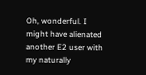Oh, wonderful. I might have alienated another E2 user with my naturally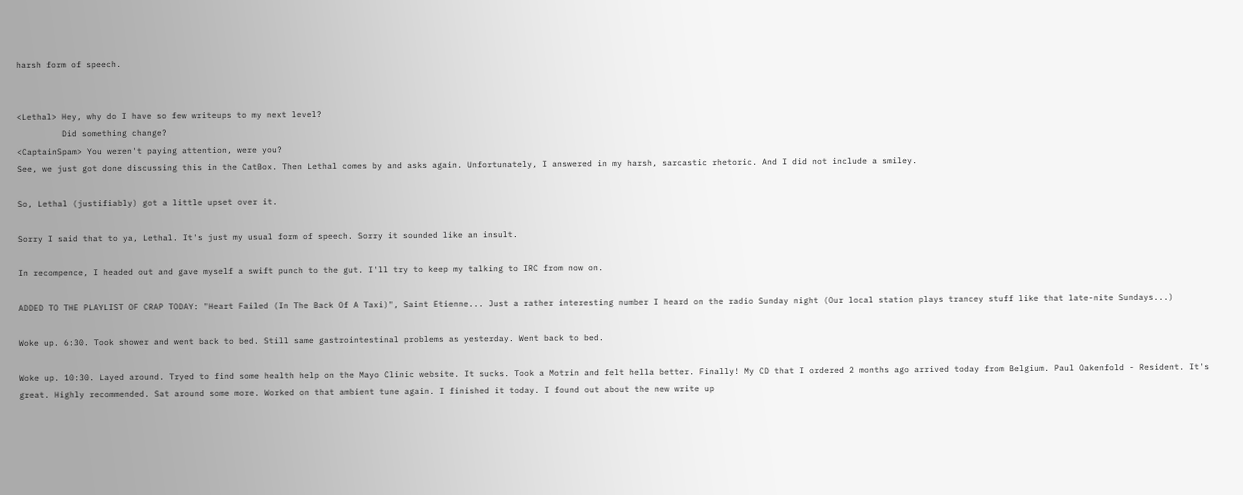harsh form of speech.


<Lethal> Hey, why do I have so few writeups to my next level?
         Did something change?
<CaptainSpam> You weren't paying attention, were you?
See, we just got done discussing this in the CatBox. Then Lethal comes by and asks again. Unfortunately, I answered in my harsh, sarcastic rhetoric. And I did not include a smiley.

So, Lethal (justifiably) got a little upset over it.

Sorry I said that to ya, Lethal. It's just my usual form of speech. Sorry it sounded like an insult.

In recompence, I headed out and gave myself a swift punch to the gut. I'll try to keep my talking to IRC from now on.

ADDED TO THE PLAYLIST OF CRAP TODAY: "Heart Failed (In The Back Of A Taxi)", Saint Etienne... Just a rather interesting number I heard on the radio Sunday night (Our local station plays trancey stuff like that late-nite Sundays...)

Woke up. 6:30. Took shower and went back to bed. Still same gastrointestinal problems as yesterday. Went back to bed.

Woke up. 10:30. Layed around. Tryed to find some health help on the Mayo Clinic website. It sucks. Took a Motrin and felt hella better. Finally! My CD that I ordered 2 months ago arrived today from Belgium. Paul Oakenfold - Resident. It's great. Highly recommended. Sat around some more. Worked on that ambient tune again. I finished it today. I found out about the new write up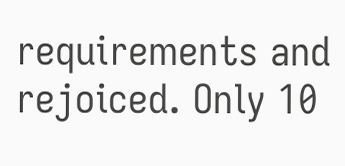requirements and rejoiced. Only 10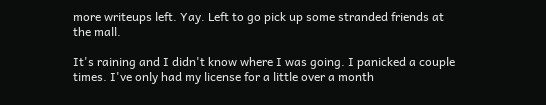more writeups left. Yay. Left to go pick up some stranded friends at the mall.

It's raining and I didn't know where I was going. I panicked a couple times. I've only had my license for a little over a month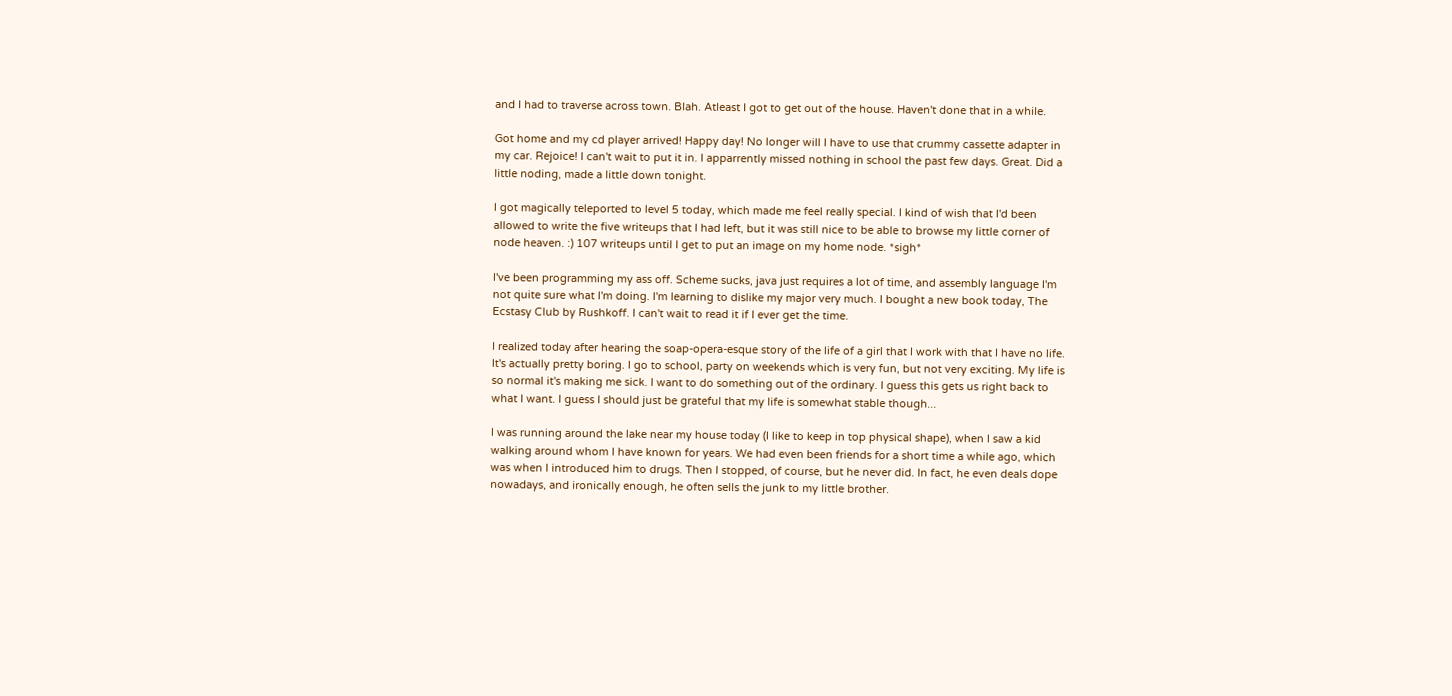and I had to traverse across town. Blah. Atleast I got to get out of the house. Haven't done that in a while.

Got home and my cd player arrived! Happy day! No longer will I have to use that crummy cassette adapter in my car. Rejoice! I can't wait to put it in. I apparrently missed nothing in school the past few days. Great. Did a little noding, made a little down tonight.

I got magically teleported to level 5 today, which made me feel really special. I kind of wish that I'd been allowed to write the five writeups that I had left, but it was still nice to be able to browse my little corner of node heaven. :) 107 writeups until I get to put an image on my home node. *sigh*

I've been programming my ass off. Scheme sucks, java just requires a lot of time, and assembly language I'm not quite sure what I'm doing. I'm learning to dislike my major very much. I bought a new book today, The Ecstasy Club by Rushkoff. I can't wait to read it if I ever get the time.

I realized today after hearing the soap-opera-esque story of the life of a girl that I work with that I have no life. It's actually pretty boring. I go to school, party on weekends which is very fun, but not very exciting. My life is so normal it's making me sick. I want to do something out of the ordinary. I guess this gets us right back to what I want. I guess I should just be grateful that my life is somewhat stable though...

I was running around the lake near my house today (I like to keep in top physical shape), when I saw a kid walking around whom I have known for years. We had even been friends for a short time a while ago, which was when I introduced him to drugs. Then I stopped, of course, but he never did. In fact, he even deals dope nowadays, and ironically enough, he often sells the junk to my little brother.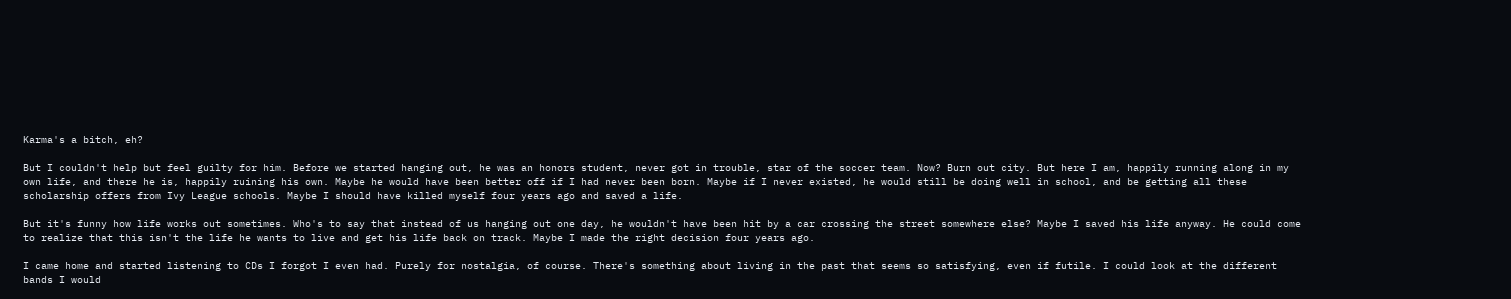Karma's a bitch, eh?

But I couldn't help but feel guilty for him. Before we started hanging out, he was an honors student, never got in trouble, star of the soccer team. Now? Burn out city. But here I am, happily running along in my own life, and there he is, happily ruining his own. Maybe he would have been better off if I had never been born. Maybe if I never existed, he would still be doing well in school, and be getting all these scholarship offers from Ivy League schools. Maybe I should have killed myself four years ago and saved a life.

But it's funny how life works out sometimes. Who's to say that instead of us hanging out one day, he wouldn't have been hit by a car crossing the street somewhere else? Maybe I saved his life anyway. He could come to realize that this isn't the life he wants to live and get his life back on track. Maybe I made the right decision four years ago.

I came home and started listening to CDs I forgot I even had. Purely for nostalgia, of course. There's something about living in the past that seems so satisfying, even if futile. I could look at the different bands I would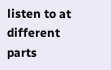listen to at different parts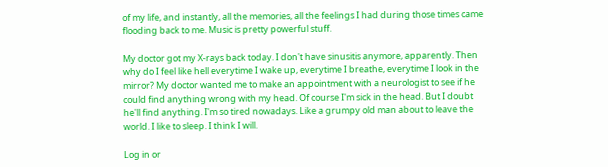of my life, and instantly, all the memories, all the feelings I had during those times came flooding back to me. Music is pretty powerful stuff.

My doctor got my X-rays back today. I don't have sinusitis anymore, apparently. Then why do I feel like hell everytime I wake up, everytime I breathe, everytime I look in the mirror? My doctor wanted me to make an appointment with a neurologist to see if he could find anything wrong with my head. Of course I'm sick in the head. But I doubt he'll find anything. I'm so tired nowadays. Like a grumpy old man about to leave the world. I like to sleep. I think I will.

Log in or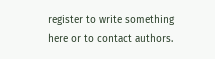register to write something here or to contact authors.